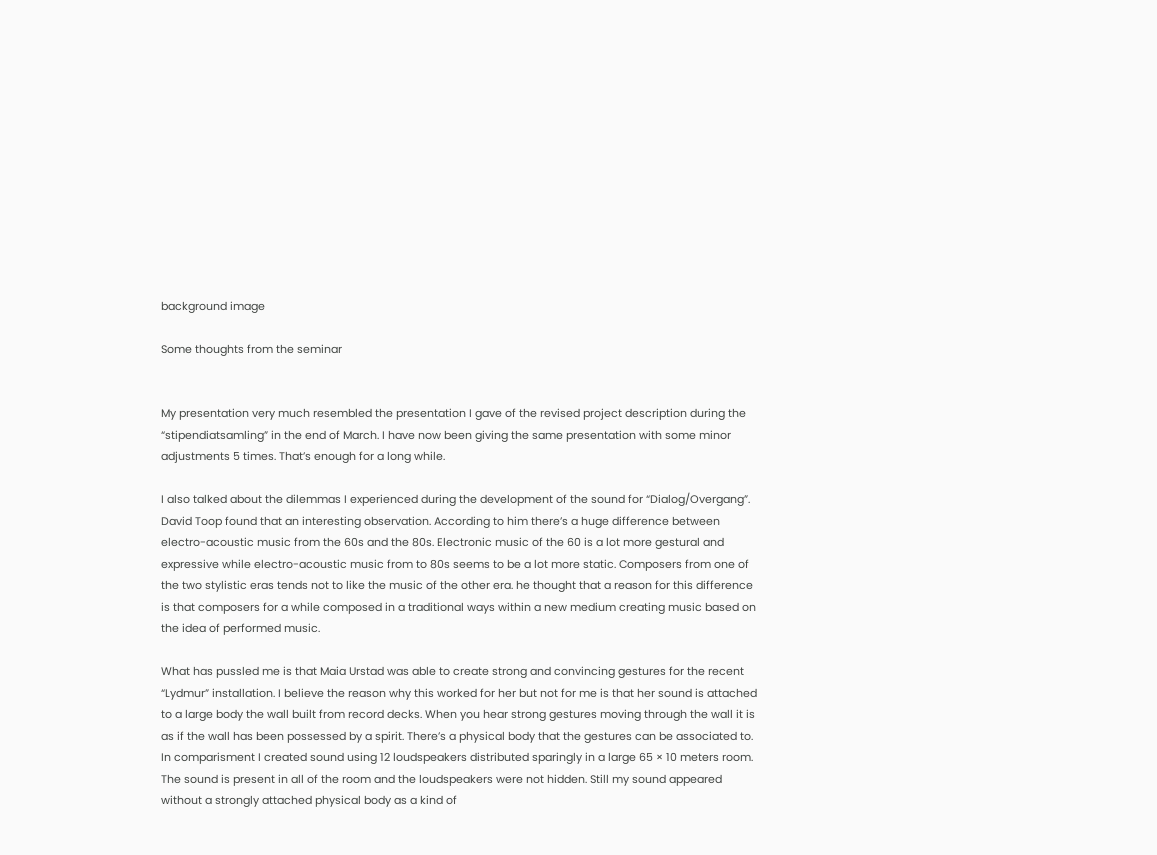background image

Some thoughts from the seminar


My presentation very much resembled the presentation I gave of the revised project description during the “stipendiatsamling” in the end of March. I have now been giving the same presentation with some minor adjustments 5 times. That’s enough for a long while.

I also talked about the dilemmas I experienced during the development of the sound for “Dialog/Overgang”. David Toop found that an interesting observation. According to him there’s a huge difference between electro-acoustic music from the 60s and the 80s. Electronic music of the 60 is a lot more gestural and expressive while electro-acoustic music from to 80s seems to be a lot more static. Composers from one of the two stylistic eras tends not to like the music of the other era. he thought that a reason for this difference is that composers for a while composed in a traditional ways within a new medium creating music based on the idea of performed music.

What has pussled me is that Maia Urstad was able to create strong and convincing gestures for the recent “Lydmur” installation. I believe the reason why this worked for her but not for me is that her sound is attached to a large body the wall built from record decks. When you hear strong gestures moving through the wall it is as if the wall has been possessed by a spirit. There’s a physical body that the gestures can be associated to. In comparisment I created sound using 12 loudspeakers distributed sparingly in a large 65 × 10 meters room. The sound is present in all of the room and the loudspeakers were not hidden. Still my sound appeared without a strongly attached physical body as a kind of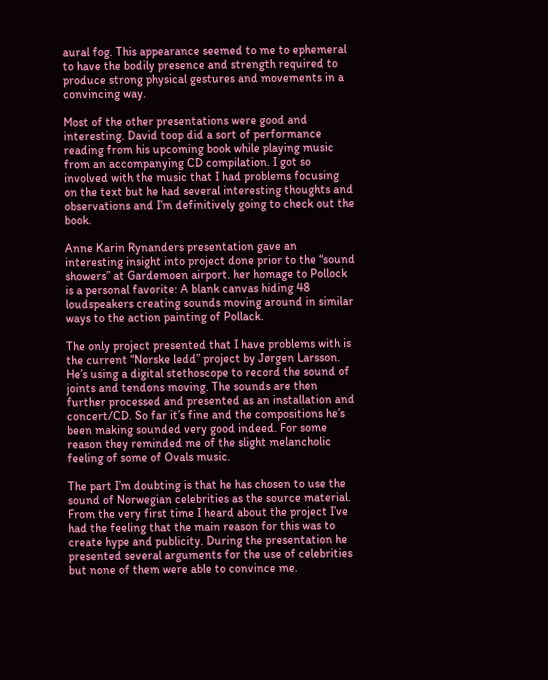aural fog. This appearance seemed to me to ephemeral to have the bodily presence and strength required to produce strong physical gestures and movements in a convincing way.

Most of the other presentations were good and interesting. David toop did a sort of performance reading from his upcoming book while playing music from an accompanying CD compilation. I got so involved with the music that I had problems focusing on the text but he had several interesting thoughts and observations and I’m definitively going to check out the book.

Anne Karin Rynanders presentation gave an interesting insight into project done prior to the “sound showers” at Gardemoen airport. her homage to Pollock is a personal favorite: A blank canvas hiding 48 loudspeakers creating sounds moving around in similar ways to the action painting of Pollack.

The only project presented that I have problems with is the current “Norske ledd” project by Jørgen Larsson. He’s using a digital stethoscope to record the sound of joints and tendons moving. The sounds are then further processed and presented as an installation and concert/CD. So far it’s fine and the compositions he’s been making sounded very good indeed. For some reason they reminded me of the slight melancholic feeling of some of Ovals music.

The part I’m doubting is that he has chosen to use the sound of Norwegian celebrities as the source material. From the very first time I heard about the project I’ve had the feeling that the main reason for this was to create hype and publicity. During the presentation he presented several arguments for the use of celebrities but none of them were able to convince me.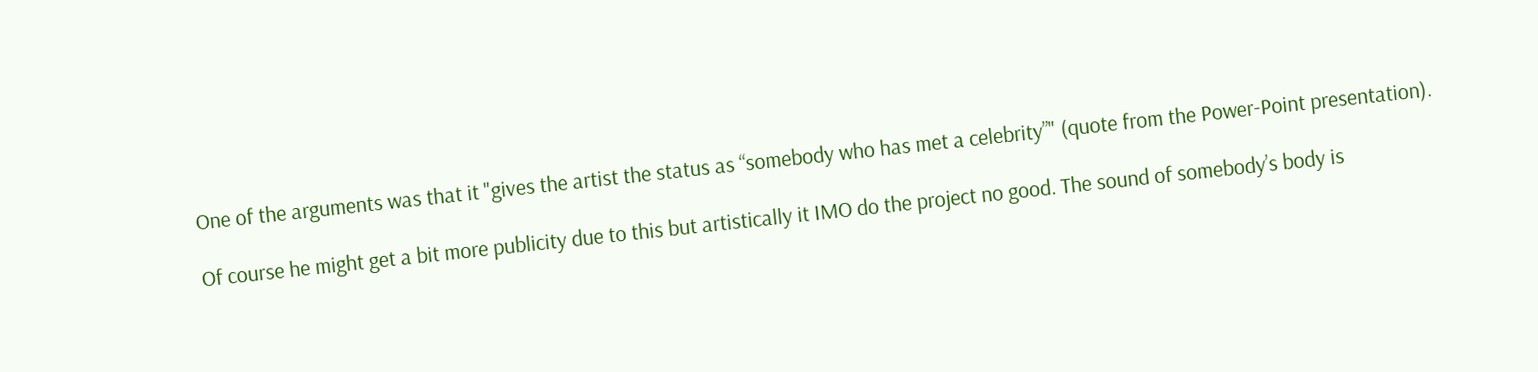One of the arguments was that it "gives the artist the status as “somebody who has met a celebrity”" (quote from the Power-Point presentation).

Of course he might get a bit more publicity due to this but artistically it IMO do the project no good. The sound of somebody’s body is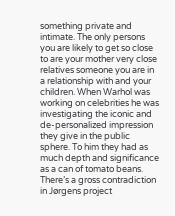something private and intimate. The only persons you are likely to get so close to are your mother very close relatives someone you are in a relationship with and your children. When Warhol was working on celebrities he was investigating the iconic and de-personalized impression they give in the public sphere. To him they had as much depth and significance as a can of tomato beans. There’s a gross contradiction in Jørgens project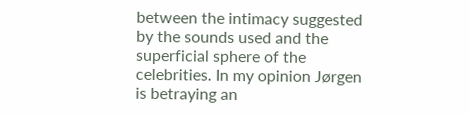between the intimacy suggested by the sounds used and the superficial sphere of the celebrities. In my opinion Jørgen is betraying an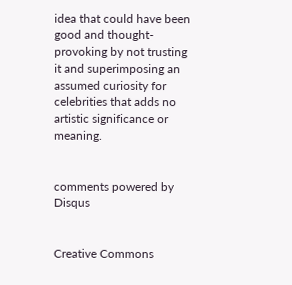idea that could have been good and thought-provoking by not trusting it and superimposing an assumed curiosity for celebrities that adds no artistic significance or meaning.


comments powered by Disqus


Creative Commons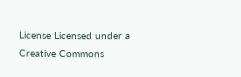License Licensed under a Creative Commons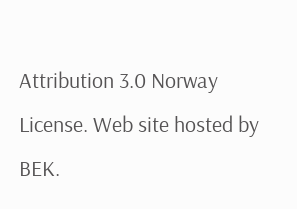Attribution 3.0 Norway License. Web site hosted by BEK.